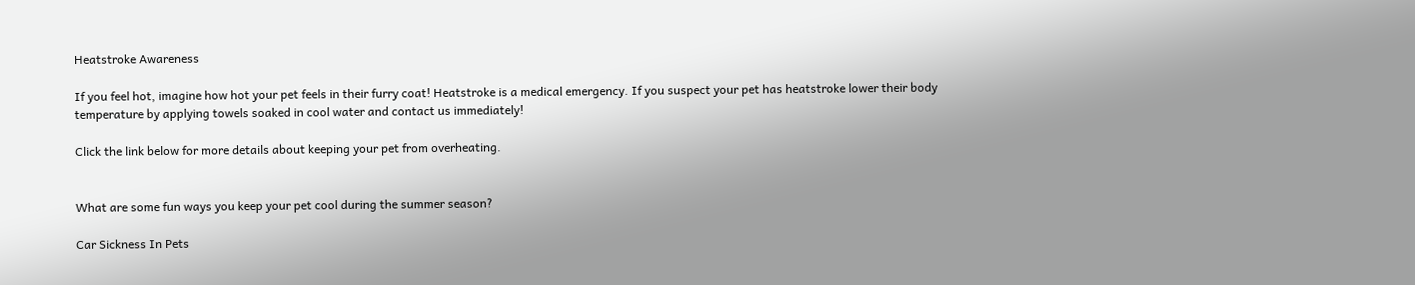Heatstroke Awareness

If you feel hot, imagine how hot your pet feels in their furry coat! Heatstroke is a medical emergency. If you suspect your pet has heatstroke lower their body temperature by applying towels soaked in cool water and contact us immediately!

Click the link below for more details about keeping your pet from overheating.


What are some fun ways you keep your pet cool during the summer season?

Car Sickness In Pets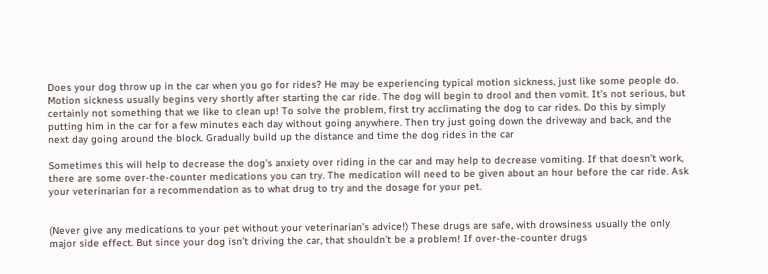Does your dog throw up in the car when you go for rides? He may be experiencing typical motion sickness, just like some people do. Motion sickness usually begins very shortly after starting the car ride. The dog will begin to drool and then vomit. It’s not serious, but certainly not something that we like to clean up! To solve the problem, first try acclimating the dog to car rides. Do this by simply putting him in the car for a few minutes each day without going anywhere. Then try just going down the driveway and back, and the next day going around the block. Gradually build up the distance and time the dog rides in the car

Sometimes this will help to decrease the dog’s anxiety over riding in the car and may help to decrease vomiting. If that doesn’t work, there are some over-the-counter medications you can try. The medication will need to be given about an hour before the car ride. Ask your veterinarian for a recommendation as to what drug to try and the dosage for your pet.


(Never give any medications to your pet without your veterinarian’s advice!) These drugs are safe, with drowsiness usually the only major side effect. But since your dog isn’t driving the car, that shouldn’t be a problem! If over-the-counter drugs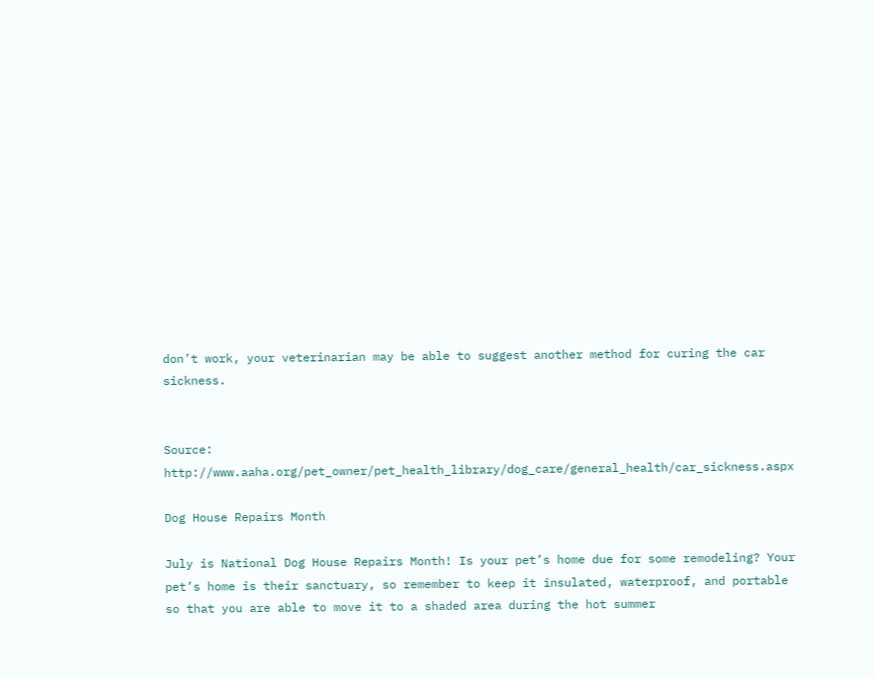don’t work, your veterinarian may be able to suggest another method for curing the car sickness.


Source: http://www.aaha.org/pet_owner/pet_health_library/dog_care/general_health/car_sickness.aspx

Dog House Repairs Month

July is National Dog House Repairs Month! Is your pet’s home due for some remodeling? Your pet’s home is their sanctuary, so remember to keep it insulated, waterproof, and portable so that you are able to move it to a shaded area during the hot summer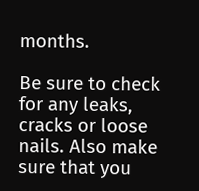months.

Be sure to check for any leaks, cracks or loose nails. Also make sure that you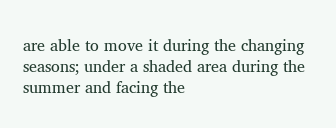are able to move it during the changing seasons; under a shaded area during the summer and facing the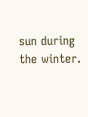sun during the winter.